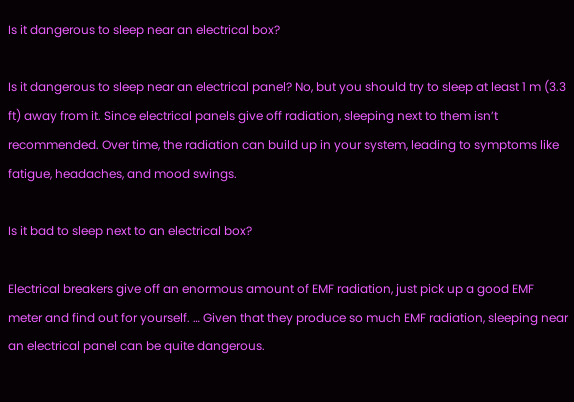Is it dangerous to sleep near an electrical box?

Is it dangerous to sleep near an electrical panel? No, but you should try to sleep at least 1 m (3.3 ft) away from it. Since electrical panels give off radiation, sleeping next to them isn’t recommended. Over time, the radiation can build up in your system, leading to symptoms like fatigue, headaches, and mood swings.

Is it bad to sleep next to an electrical box?

Electrical breakers give off an enormous amount of EMF radiation, just pick up a good EMF meter and find out for yourself. … Given that they produce so much EMF radiation, sleeping near an electrical panel can be quite dangerous.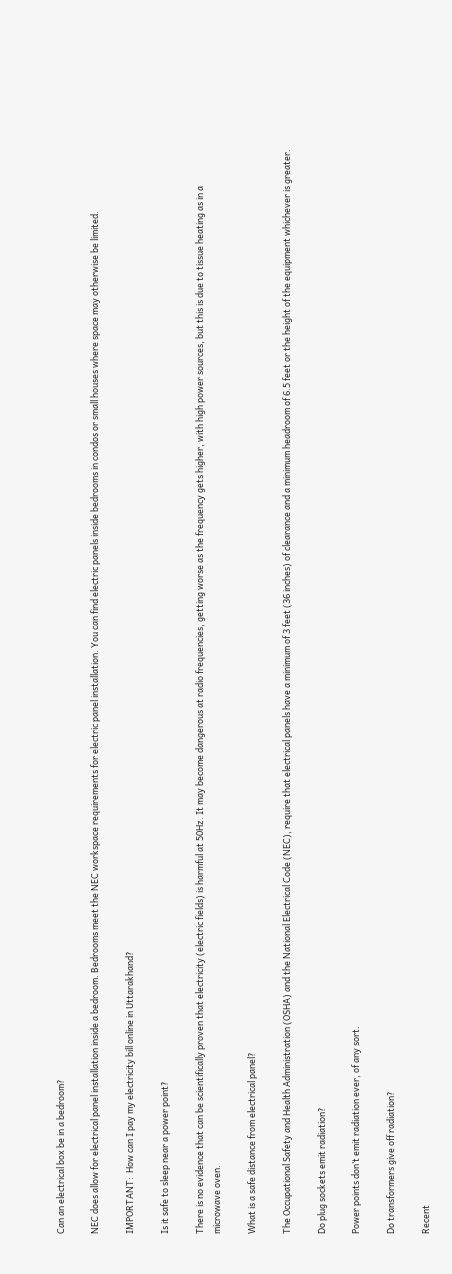Can an electrical box be in a bedroom?

NEC does allow for electrical panel installation inside a bedroom. Bedrooms meet the NEC workspace requirements for electric panel installation. You can find electric panels inside bedrooms in condos or small houses where space may otherwise be limited.

IMPORTANT:  How can I pay my electricity bill online in Uttarakhand?

Is it safe to sleep near a power point?

There is no evidence that can be scientifically proven that electricity (electric fields) is harmful at 50Hz. It may become dangerous at radio frequencies, getting worse as the frequency gets higher, with high power sources, but this is due to tissue heating as in a microwave oven.

What is a safe distance from electrical panel?

The Occupational Safety and Health Administration (OSHA) and the National Electrical Code (NEC), require that electrical panels have a minimum of 3 feet (36 inches) of clearance and a minimum headroom of 6.5 feet or the height of the equipment whichever is greater.

Do plug sockets emit radiation?

Power points don’t emit radiation ever, of any sort.

Do transformers give off radiation?

Recent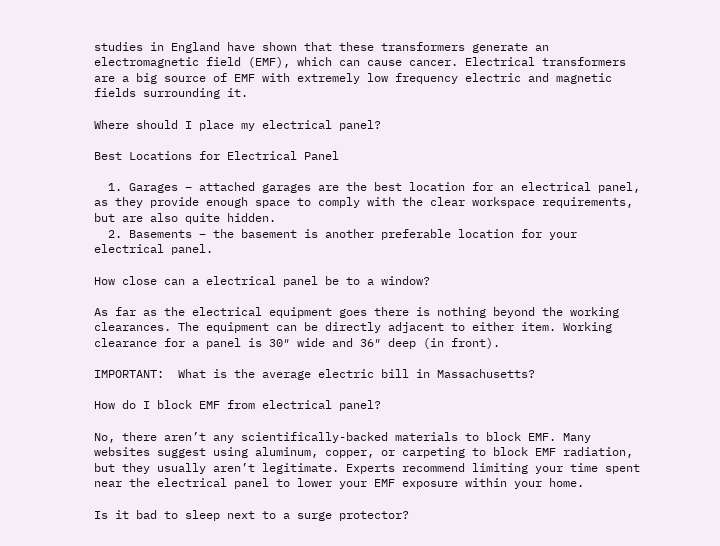studies in England have shown that these transformers generate an electromagnetic field (EMF), which can cause cancer. Electrical transformers are a big source of EMF with extremely low frequency electric and magnetic fields surrounding it.

Where should I place my electrical panel?

Best Locations for Electrical Panel

  1. Garages – attached garages are the best location for an electrical panel, as they provide enough space to comply with the clear workspace requirements, but are also quite hidden.
  2. Basements – the basement is another preferable location for your electrical panel.

How close can a electrical panel be to a window?

As far as the electrical equipment goes there is nothing beyond the working clearances. The equipment can be directly adjacent to either item. Working clearance for a panel is 30″ wide and 36″ deep (in front).

IMPORTANT:  What is the average electric bill in Massachusetts?

How do I block EMF from electrical panel?

No, there aren’t any scientifically-backed materials to block EMF. Many websites suggest using aluminum, copper, or carpeting to block EMF radiation, but they usually aren’t legitimate. Experts recommend limiting your time spent near the electrical panel to lower your EMF exposure within your home.

Is it bad to sleep next to a surge protector?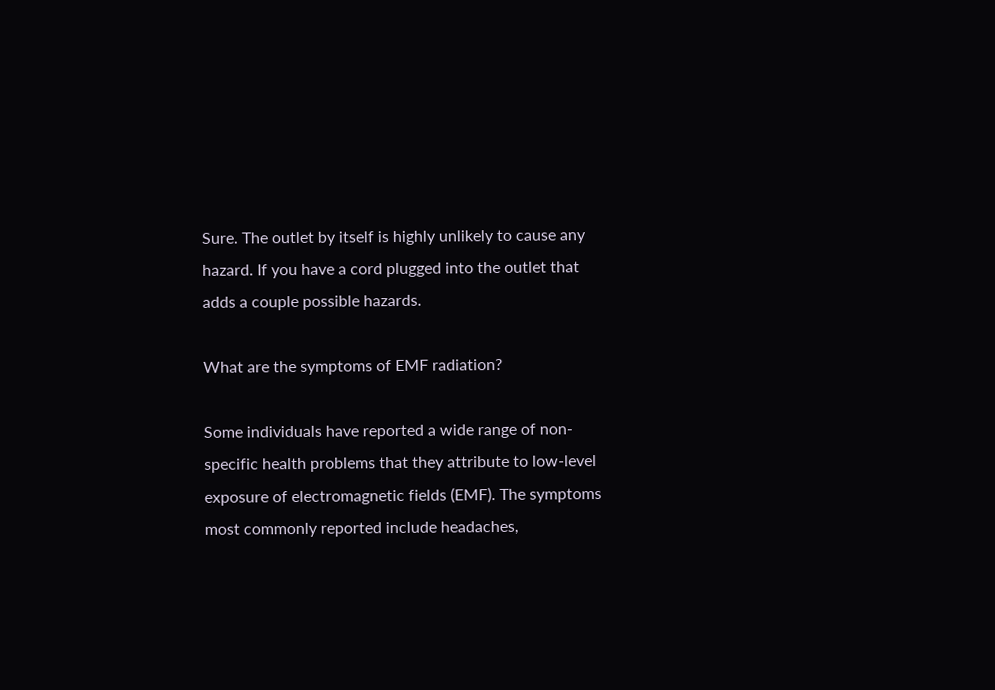Sure. The outlet by itself is highly unlikely to cause any hazard. If you have a cord plugged into the outlet that adds a couple possible hazards.

What are the symptoms of EMF radiation?

Some individuals have reported a wide range of non-specific health problems that they attribute to low-level exposure of electromagnetic fields (EMF). The symptoms most commonly reported include headaches,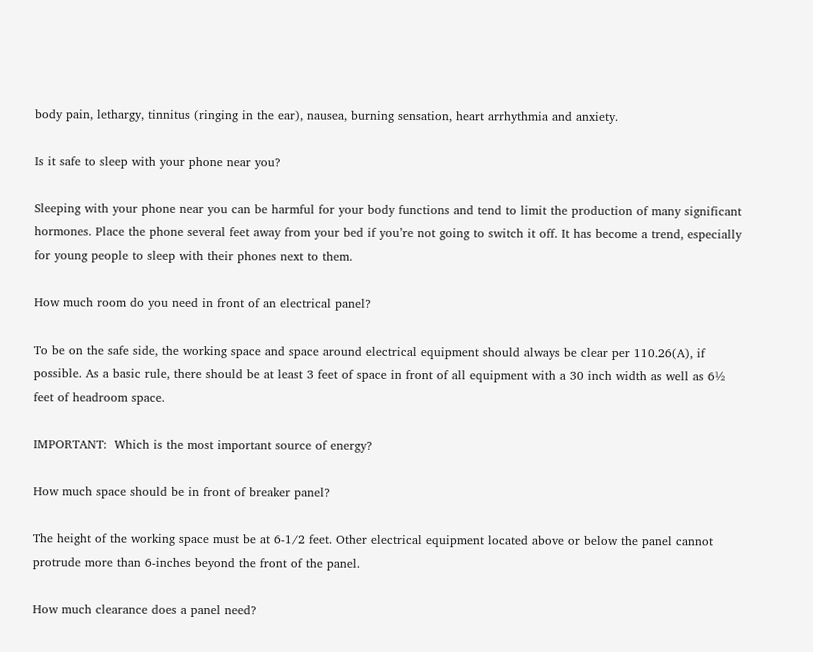body pain, lethargy, tinnitus (ringing in the ear), nausea, burning sensation, heart arrhythmia and anxiety.

Is it safe to sleep with your phone near you?

Sleeping with your phone near you can be harmful for your body functions and tend to limit the production of many significant hormones. Place the phone several feet away from your bed if you’re not going to switch it off. It has become a trend, especially for young people to sleep with their phones next to them.

How much room do you need in front of an electrical panel?

To be on the safe side, the working space and space around electrical equipment should always be clear per 110.26(A), if possible. As a basic rule, there should be at least 3 feet of space in front of all equipment with a 30 inch width as well as 6½ feet of headroom space.

IMPORTANT:  Which is the most important source of energy?

How much space should be in front of breaker panel?

The height of the working space must be at 6-1/2 feet. Other electrical equipment located above or below the panel cannot protrude more than 6-inches beyond the front of the panel.

How much clearance does a panel need?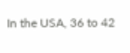In the USA, 36 to 42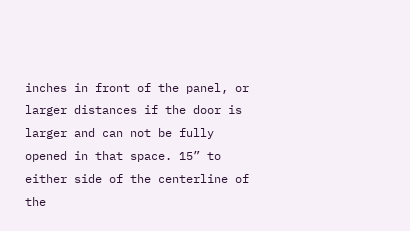inches in front of the panel, or larger distances if the door is larger and can not be fully opened in that space. 15” to either side of the centerline of the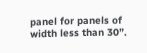panel for panels of width less than 30”.